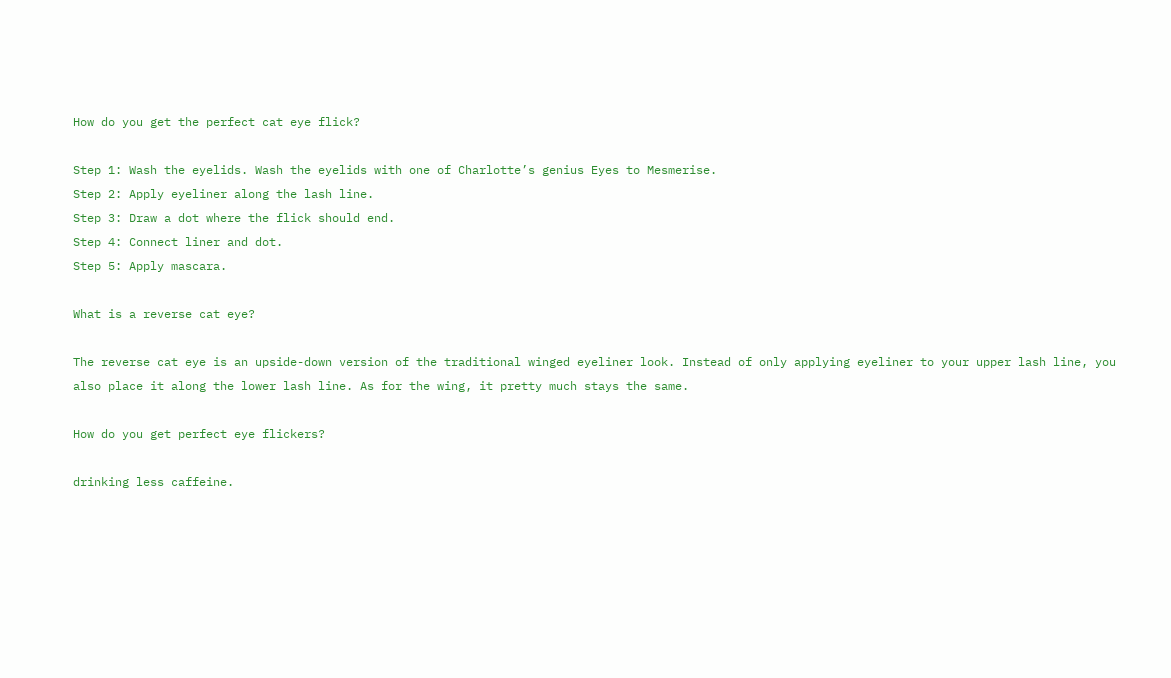How do you get the perfect cat eye flick?

Step 1: Wash the eyelids. Wash the eyelids with one of Charlotte’s genius Eyes to Mesmerise.
Step 2: Apply eyeliner along the lash line.
Step 3: Draw a dot where the flick should end.
Step 4: Connect liner and dot.
Step 5: Apply mascara.

What is a reverse cat eye?

The reverse cat eye is an upside-down version of the traditional winged eyeliner look. Instead of only applying eyeliner to your upper lash line, you also place it along the lower lash line. As for the wing, it pretty much stays the same.

How do you get perfect eye flickers?

drinking less caffeine.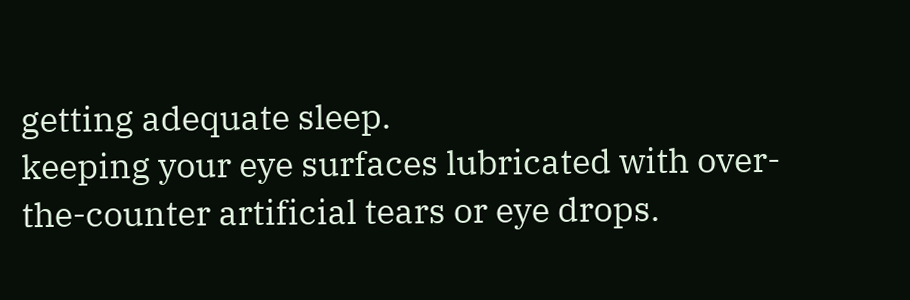getting adequate sleep.
keeping your eye surfaces lubricated with over-the-counter artificial tears or eye drops.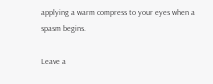applying a warm compress to your eyes when a spasm begins.

Leave a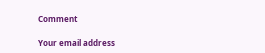Comment

Your email address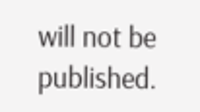will not be published.